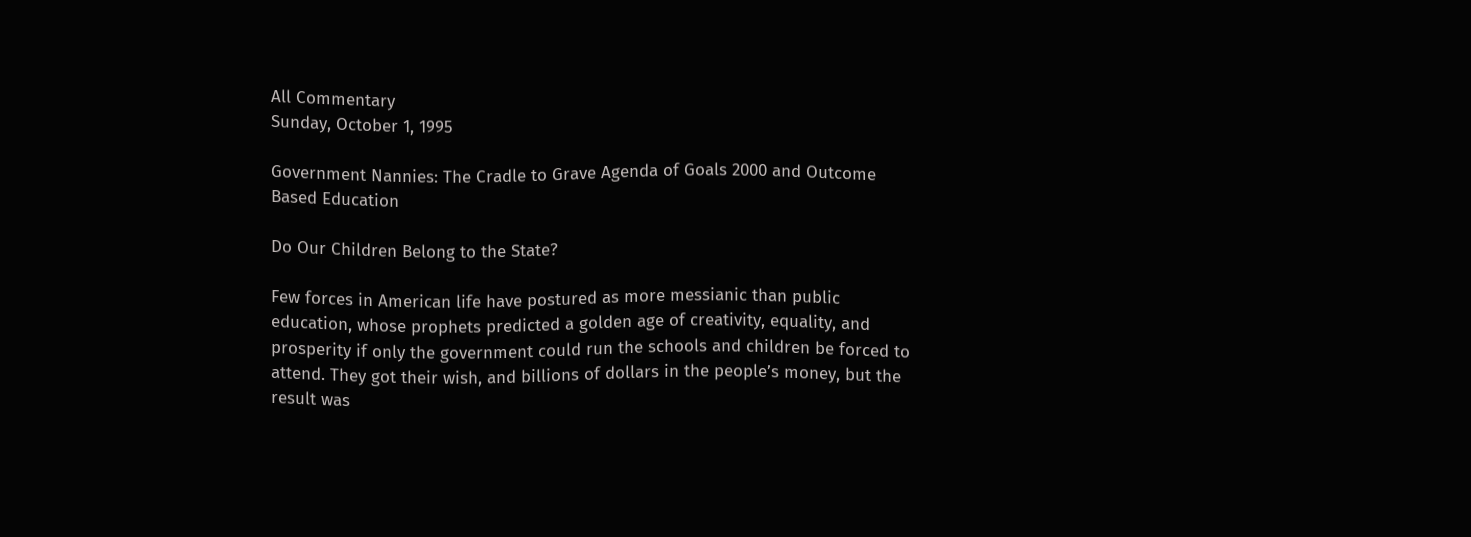All Commentary
Sunday, October 1, 1995

Government Nannies: The Cradle to Grave Agenda of Goals 2000 and Outcome Based Education

Do Our Children Belong to the State?

Few forces in American life have postured as more messianic than public education, whose prophets predicted a golden age of creativity, equality, and prosperity if only the government could run the schools and children be forced to attend. They got their wish, and billions of dollars in the people’s money, but the result was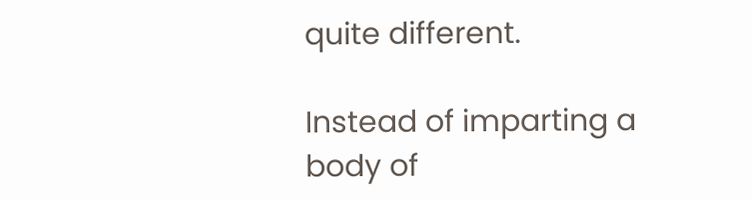quite different.

Instead of imparting a body of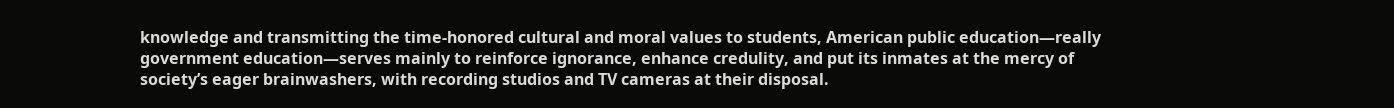knowledge and transmitting the time-honored cultural and moral values to students, American public education—really government education—serves mainly to reinforce ignorance, enhance credulity, and put its inmates at the mercy of society’s eager brainwashers, with recording studios and TV cameras at their disposal.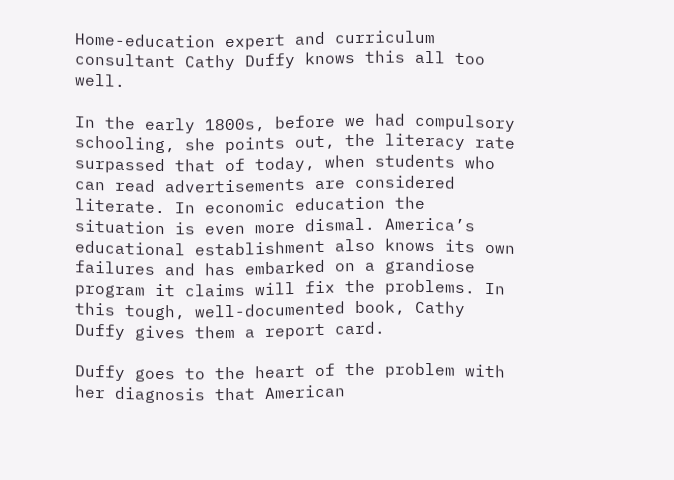Home-education expert and curriculum consultant Cathy Duffy knows this all too well.

In the early 1800s, before we had compulsory schooling, she points out, the literacy rate surpassed that of today, when students who can read advertisements are considered literate. In economic education the situation is even more dismal. America’s educational establishment also knows its own failures and has embarked on a grandiose program it claims will fix the problems. In this tough, well-documented book, Cathy Duffy gives them a report card.

Duffy goes to the heart of the problem with her diagnosis that American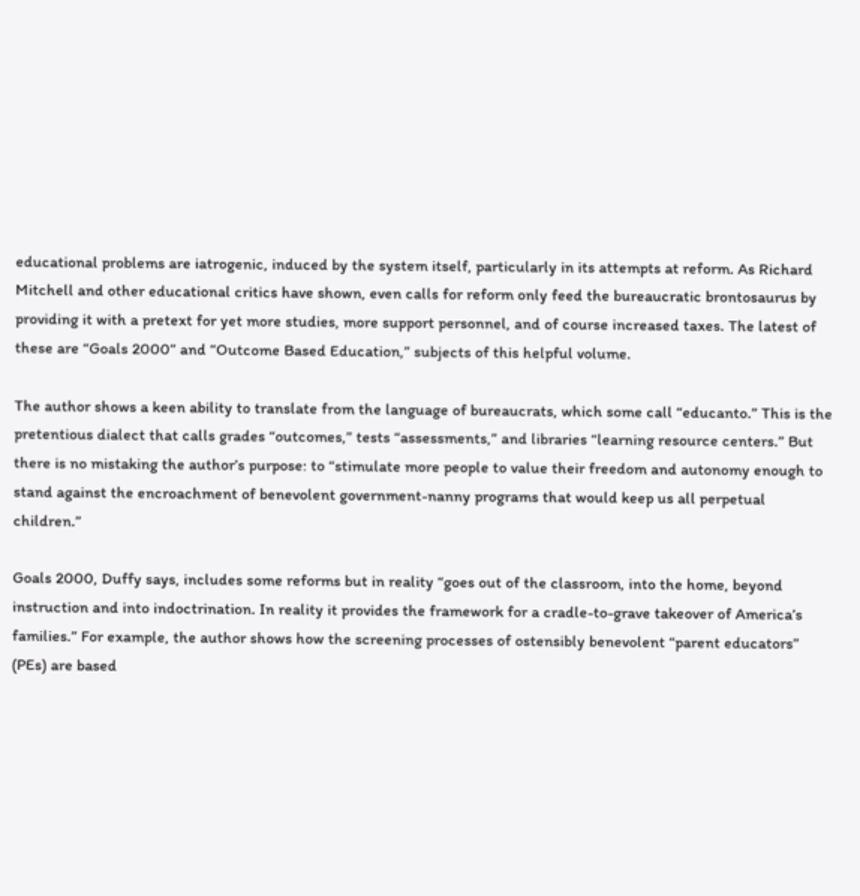educational problems are iatrogenic, induced by the system itself, particularly in its attempts at reform. As Richard Mitchell and other educational critics have shown, even calls for reform only feed the bureaucratic brontosaurus by providing it with a pretext for yet more studies, more support personnel, and of course increased taxes. The latest of these are “Goals 2000” and “Outcome Based Education,” subjects of this helpful volume.

The author shows a keen ability to translate from the language of bureaucrats, which some call “educanto.” This is the pretentious dialect that calls grades “outcomes,” tests “assessments,” and libraries “learning resource centers.” But there is no mistaking the author’s purpose: to “stimulate more people to value their freedom and autonomy enough to stand against the encroachment of benevolent government-nanny programs that would keep us all perpetual children.”

Goals 2000, Duffy says, includes some reforms but in reality “goes out of the classroom, into the home, beyond instruction and into indoctrination. In reality it provides the framework for a cradle-to-grave takeover of America’s families.” For example, the author shows how the screening processes of ostensibly benevolent “parent educators” (PEs) are based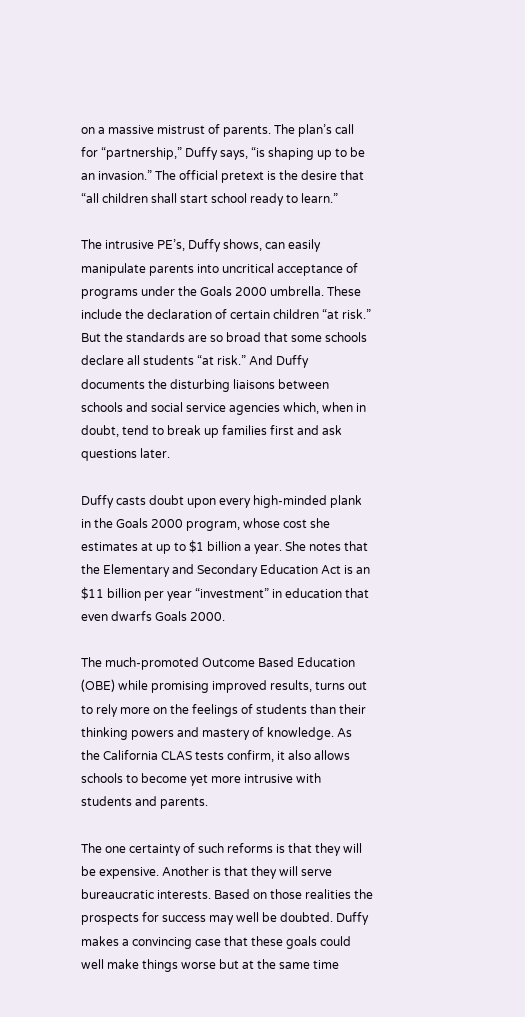on a massive mistrust of parents. The plan’s call for “partnership,” Duffy says, “is shaping up to be an invasion.” The official pretext is the desire that “all children shall start school ready to learn.”

The intrusive PE’s, Duffy shows, can easily manipulate parents into uncritical acceptance of programs under the Goals 2000 umbrella. These include the declaration of certain children “at risk.” But the standards are so broad that some schools declare all students “at risk.” And Duffy documents the disturbing liaisons between schools and social service agencies which, when in doubt, tend to break up families first and ask questions later.

Duffy casts doubt upon every high-minded plank in the Goals 2000 program, whose cost she estimates at up to $1 billion a year. She notes that the Elementary and Secondary Education Act is an $11 billion per year “investment” in education that even dwarfs Goals 2000.

The much-promoted Outcome Based Education (OBE) while promising improved results, turns out to rely more on the feelings of students than their thinking powers and mastery of knowledge. As the California CLAS tests confirm, it also allows schools to become yet more intrusive with students and parents.

The one certainty of such reforms is that they will be expensive. Another is that they will serve bureaucratic interests. Based on those realities the prospects for success may well be doubted. Duffy makes a convincing case that these goals could well make things worse but at the same time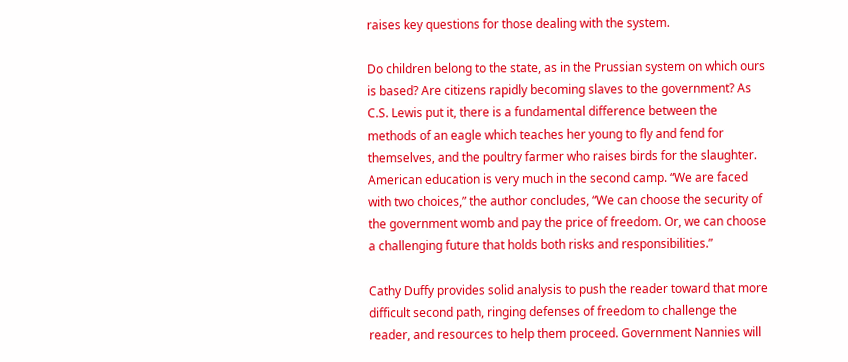raises key questions for those dealing with the system.

Do children belong to the state, as in the Prussian system on which ours is based? Are citizens rapidly becoming slaves to the government? As C.S. Lewis put it, there is a fundamental difference between the methods of an eagle which teaches her young to fly and fend for themselves, and the poultry farmer who raises birds for the slaughter. American education is very much in the second camp. “We are faced with two choices,” the author concludes, “We can choose the security of the government womb and pay the price of freedom. Or, we can choose a challenging future that holds both risks and responsibilities.”

Cathy Duffy provides solid analysis to push the reader toward that more difficult second path, ringing defenses of freedom to challenge the reader, and resources to help them proceed. Government Nannies will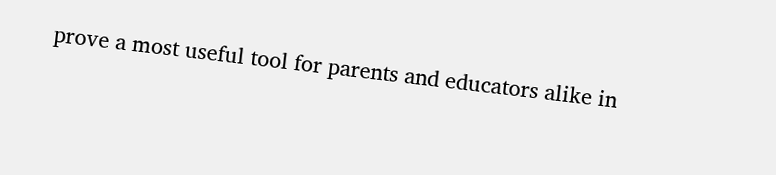prove a most useful tool for parents and educators alike in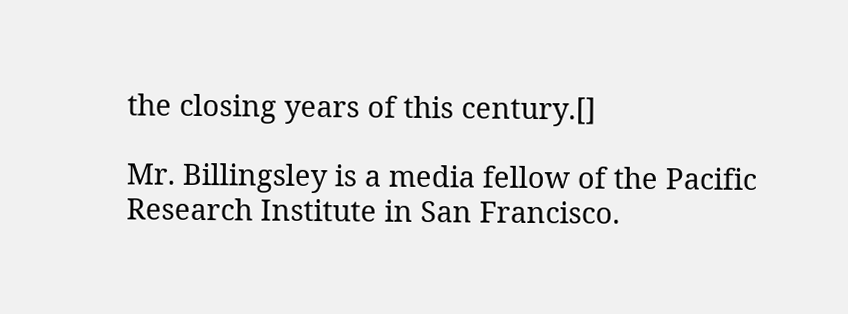the closing years of this century.[]

Mr. Billingsley is a media fellow of the Pacific Research Institute in San Francisco.